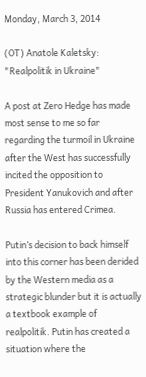Monday, March 3, 2014

(OT) Anatole Kaletsky: "Realpolitik in Ukraine"

A post at Zero Hedge has made most sense to me so far regarding the turmoil in Ukraine after the West has successfully incited the opposition to President Yanukovich and after Russia has entered Crimea.

Putin’s decision to back himself into this corner has been derided by the Western media as a strategic blunder but it is actually a textbook example of realpolitik. Putin has created a situation where the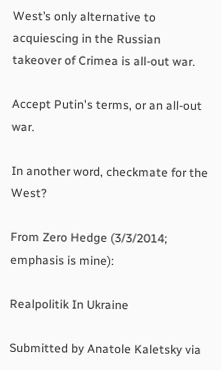West’s only alternative to acquiescing in the Russian takeover of Crimea is all-out war.

Accept Putin's terms, or an all-out war.

In another word, checkmate for the West?

From Zero Hedge (3/3/2014; emphasis is mine):

Realpolitik In Ukraine

Submitted by Anatole Kaletsky via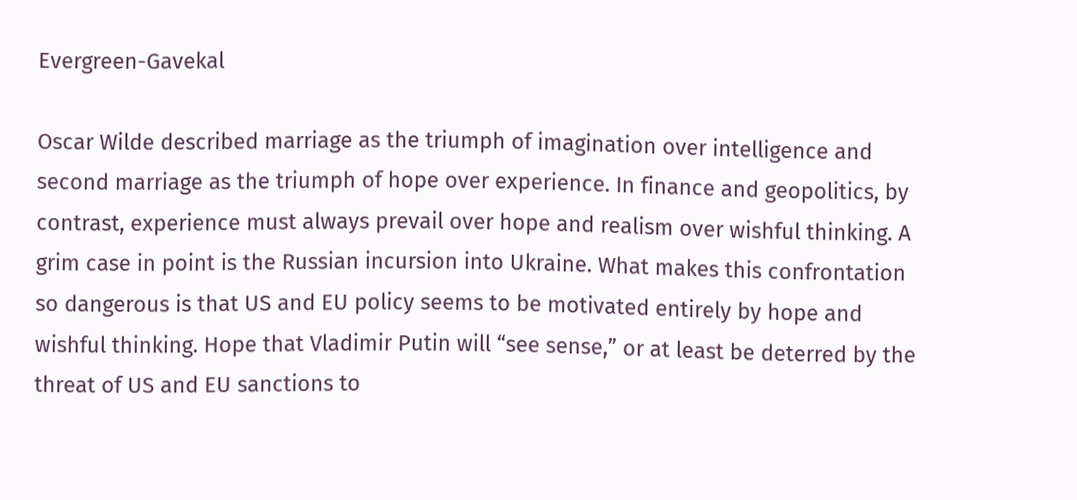Evergreen-Gavekal

Oscar Wilde described marriage as the triumph of imagination over intelligence and second marriage as the triumph of hope over experience. In finance and geopolitics, by contrast, experience must always prevail over hope and realism over wishful thinking. A grim case in point is the Russian incursion into Ukraine. What makes this confrontation so dangerous is that US and EU policy seems to be motivated entirely by hope and wishful thinking. Hope that Vladimir Putin will “see sense,” or at least be deterred by the threat of US and EU sanctions to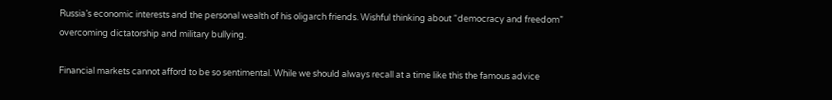Russia’s economic interests and the personal wealth of his oligarch friends. Wishful thinking about “democracy and freedom” overcoming dictatorship and military bullying.

Financial markets cannot afford to be so sentimental. While we should always recall at a time like this the famous advice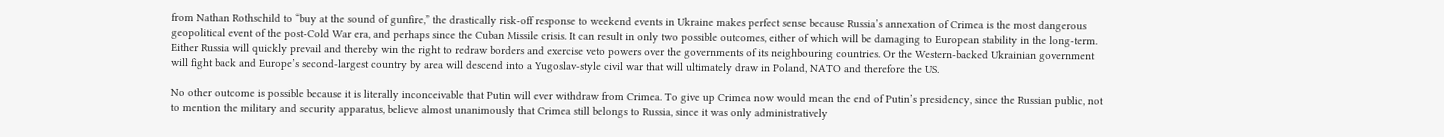from Nathan Rothschild to “buy at the sound of gunfire,” the drastically risk-off response to weekend events in Ukraine makes perfect sense because Russia’s annexation of Crimea is the most dangerous geopolitical event of the post-Cold War era, and perhaps since the Cuban Missile crisis. It can result in only two possible outcomes, either of which will be damaging to European stability in the long-term. Either Russia will quickly prevail and thereby win the right to redraw borders and exercise veto powers over the governments of its neighbouring countries. Or the Western-backed Ukrainian government will fight back and Europe’s second-largest country by area will descend into a Yugoslav-style civil war that will ultimately draw in Poland, NATO and therefore the US.

No other outcome is possible because it is literally inconceivable that Putin will ever withdraw from Crimea. To give up Crimea now would mean the end of Putin’s presidency, since the Russian public, not to mention the military and security apparatus, believe almost unanimously that Crimea still belongs to Russia, since it was only administratively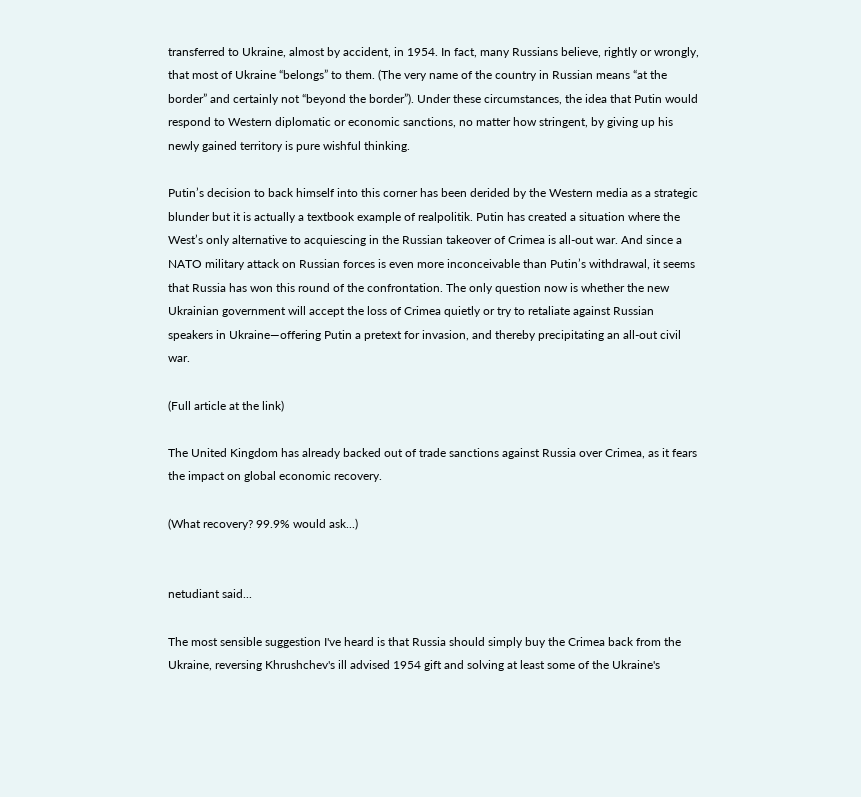transferred to Ukraine, almost by accident, in 1954. In fact, many Russians believe, rightly or wrongly, that most of Ukraine “belongs” to them. (The very name of the country in Russian means “at the border” and certainly not “beyond the border”). Under these circumstances, the idea that Putin would respond to Western diplomatic or economic sanctions, no matter how stringent, by giving up his newly gained territory is pure wishful thinking.

Putin’s decision to back himself into this corner has been derided by the Western media as a strategic blunder but it is actually a textbook example of realpolitik. Putin has created a situation where the West’s only alternative to acquiescing in the Russian takeover of Crimea is all-out war. And since a NATO military attack on Russian forces is even more inconceivable than Putin’s withdrawal, it seems that Russia has won this round of the confrontation. The only question now is whether the new Ukrainian government will accept the loss of Crimea quietly or try to retaliate against Russian speakers in Ukraine—offering Putin a pretext for invasion, and thereby precipitating an all-out civil war.

(Full article at the link)

The United Kingdom has already backed out of trade sanctions against Russia over Crimea, as it fears the impact on global economic recovery.

(What recovery? 99.9% would ask...)


netudiant said...

The most sensible suggestion I've heard is that Russia should simply buy the Crimea back from the Ukraine, reversing Khrushchev's ill advised 1954 gift and solving at least some of the Ukraine's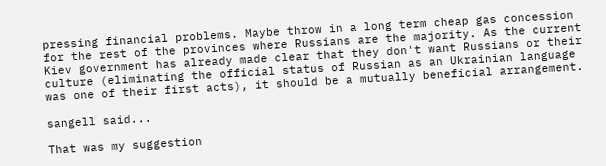pressing financial problems. Maybe throw in a long term cheap gas concession for the rest of the provinces where Russians are the majority. As the current Kiev government has already made clear that they don't want Russians or their culture (eliminating the official status of Russian as an Ukrainian language was one of their first acts), it should be a mutually beneficial arrangement.

sangell said...

That was my suggestion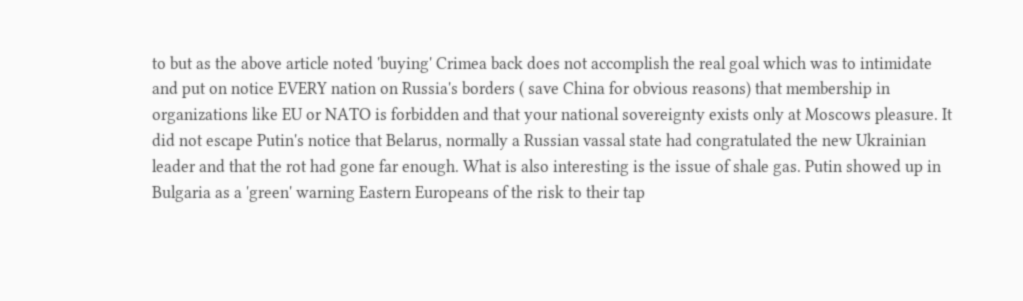to but as the above article noted 'buying' Crimea back does not accomplish the real goal which was to intimidate and put on notice EVERY nation on Russia's borders ( save China for obvious reasons) that membership in organizations like EU or NATO is forbidden and that your national sovereignty exists only at Moscows pleasure. It did not escape Putin's notice that Belarus, normally a Russian vassal state had congratulated the new Ukrainian leader and that the rot had gone far enough. What is also interesting is the issue of shale gas. Putin showed up in Bulgaria as a 'green' warning Eastern Europeans of the risk to their tap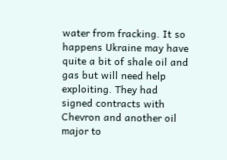water from fracking. It so happens Ukraine may have quite a bit of shale oil and gas but will need help exploiting. They had signed contracts with Chevron and another oil major to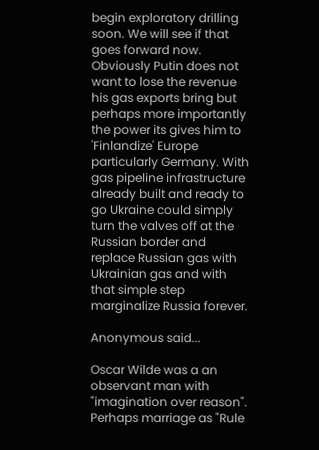begin exploratory drilling soon. We will see if that goes forward now. Obviously Putin does not want to lose the revenue his gas exports bring but perhaps more importantly the power its gives him to 'Finlandize' Europe particularly Germany. With gas pipeline infrastructure already built and ready to go Ukraine could simply turn the valves off at the Russian border and replace Russian gas with Ukrainian gas and with that simple step marginalize Russia forever.

Anonymous said...

Oscar Wilde was a an observant man with "imagination over reason". Perhaps marriage as "Rule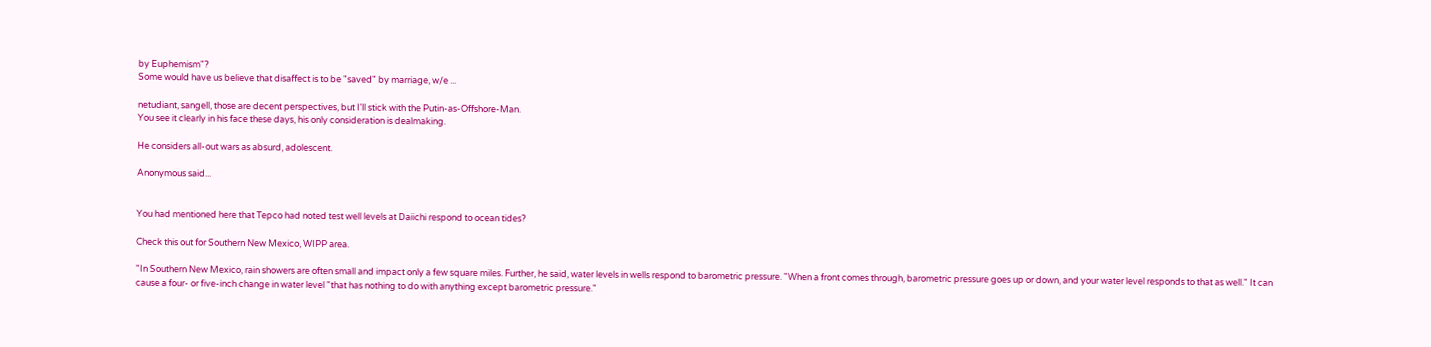by Euphemism"?
Some would have us believe that disaffect is to be "saved" by marriage, w/e ...

netudiant, sangell, those are decent perspectives, but I'll stick with the Putin-as-Offshore-Man.
You see it clearly in his face these days, his only consideration is dealmaking.

He considers all-out wars as absurd, adolescent.

Anonymous said...


You had mentioned here that Tepco had noted test well levels at Daiichi respond to ocean tides?

Check this out for Southern New Mexico, WIPP area.

"In Southern New Mexico, rain showers are often small and impact only a few square miles. Further, he said, water levels in wells respond to barometric pressure. "When a front comes through, barometric pressure goes up or down, and your water level responds to that as well." It can cause a four- or five-inch change in water level "that has nothing to do with anything except barometric pressure."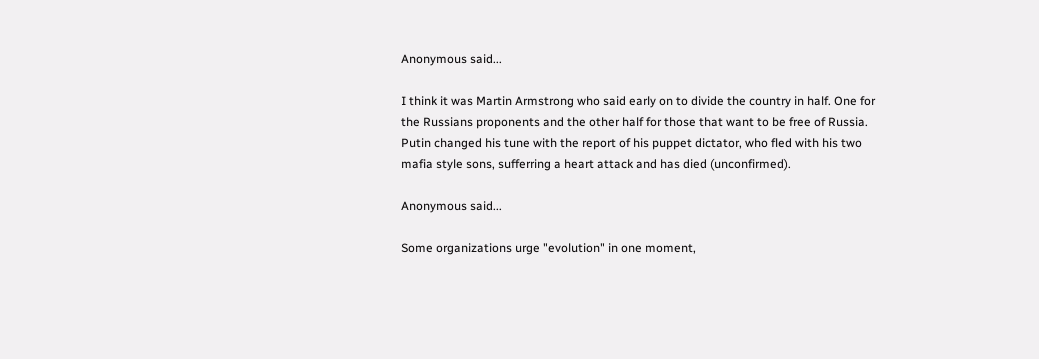Anonymous said...

I think it was Martin Armstrong who said early on to divide the country in half. One for the Russians proponents and the other half for those that want to be free of Russia. Putin changed his tune with the report of his puppet dictator, who fled with his two mafia style sons, sufferring a heart attack and has died (unconfirmed).

Anonymous said...

Some organizations urge "evolution" in one moment,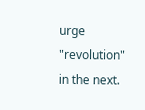urge "revolution" in the next.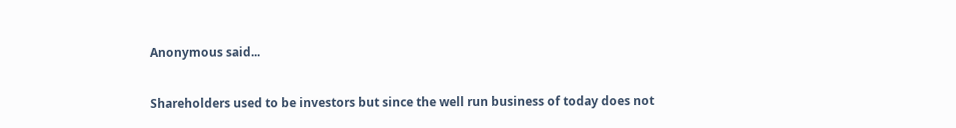Anonymous said...

Shareholders used to be investors but since the well run business of today does not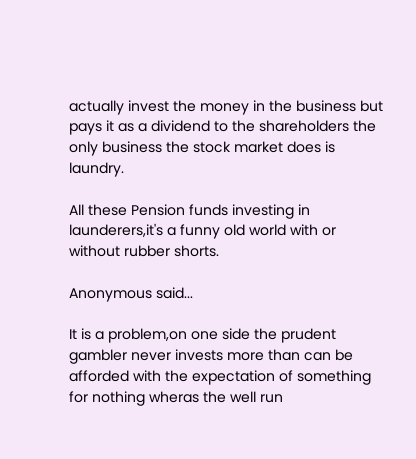actually invest the money in the business but pays it as a dividend to the shareholders the only business the stock market does is laundry.

All these Pension funds investing in launderers,it's a funny old world with or without rubber shorts.

Anonymous said...

It is a problem,on one side the prudent gambler never invests more than can be afforded with the expectation of something for nothing wheras the well run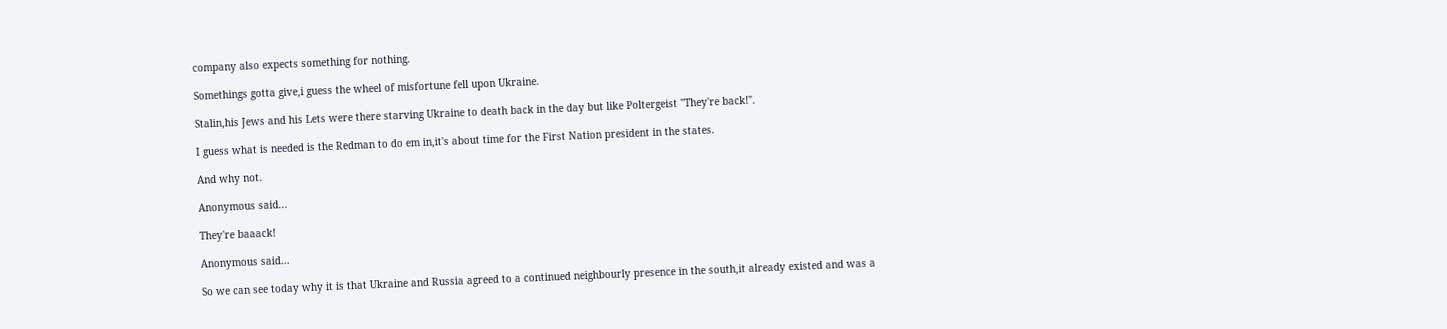company also expects something for nothing.

Somethings gotta give,i guess the wheel of misfortune fell upon Ukraine.

Stalin,his Jews and his Lets were there starving Ukraine to death back in the day but like Poltergeist "They're back!".

I guess what is needed is the Redman to do em in,it's about time for the First Nation president in the states.

And why not.

Anonymous said...

They're baaack!

Anonymous said...

So we can see today why it is that Ukraine and Russia agreed to a continued neighbourly presence in the south,it already existed and was a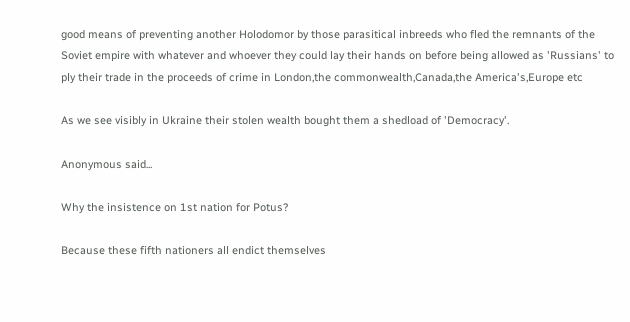good means of preventing another Holodomor by those parasitical inbreeds who fled the remnants of the Soviet empire with whatever and whoever they could lay their hands on before being allowed as 'Russians' to ply their trade in the proceeds of crime in London,the commonwealth,Canada,the America's,Europe etc

As we see visibly in Ukraine their stolen wealth bought them a shedload of 'Democracy'.

Anonymous said...

Why the insistence on 1st nation for Potus?

Because these fifth nationers all endict themselves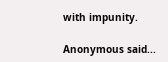with impunity.

Anonymous said...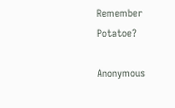Remember Potatoe?

Anonymous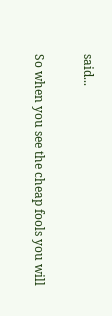said...

So when you see the cheap fools you will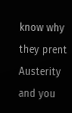know why they prent Austerity and you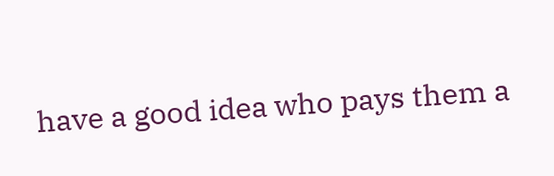have a good idea who pays them a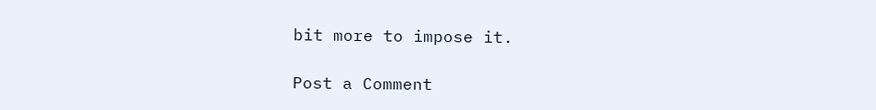bit more to impose it.

Post a Comment